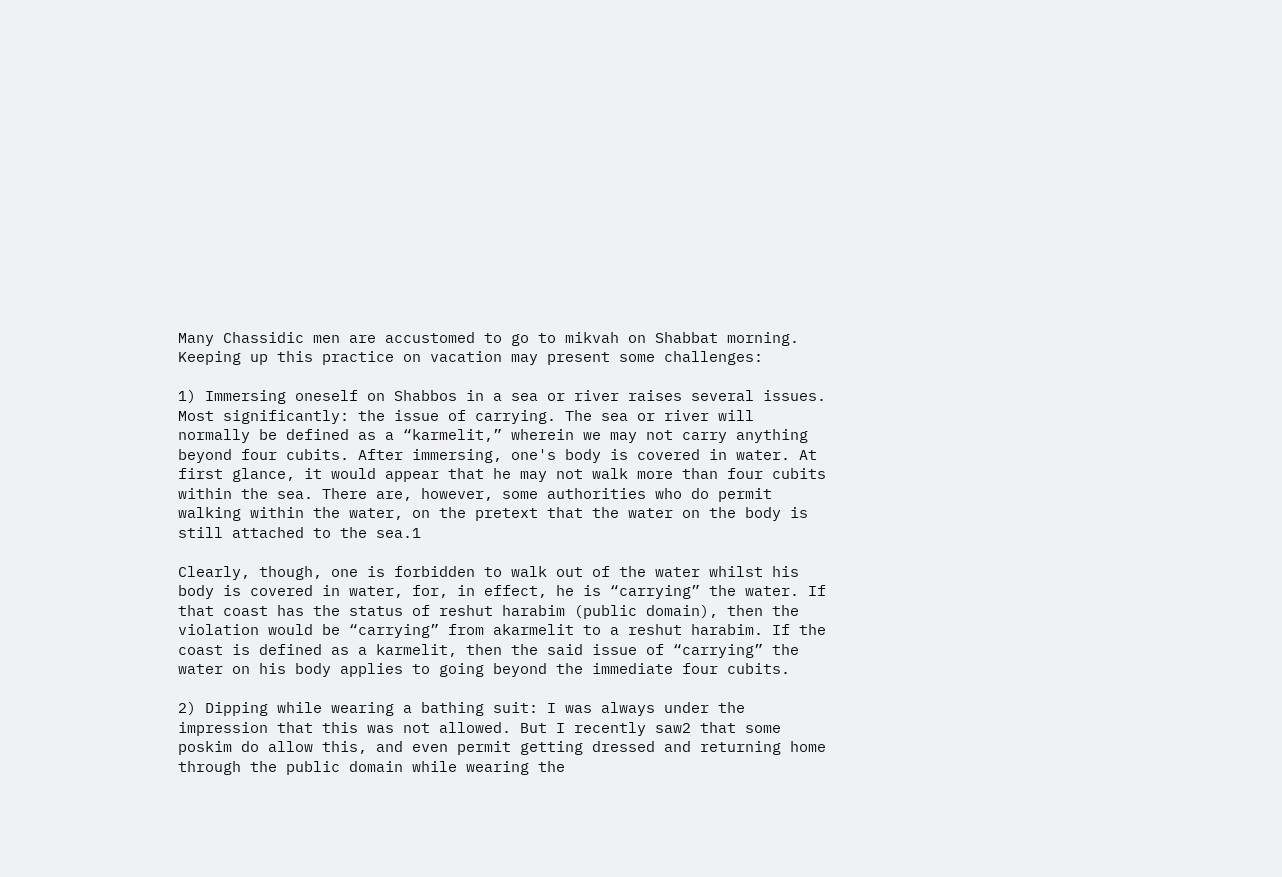Many Chassidic men are accustomed to go to mikvah on Shabbat morning. Keeping up this practice on vacation may present some challenges:

1) Immersing oneself on Shabbos in a sea or river raises several issues. Most significantly: the issue of carrying. The sea or river will normally be defined as a “karmelit,” wherein we may not carry anything beyond four cubits. After immersing, one's body is covered in water. At first glance, it would appear that he may not walk more than four cubits within the sea. There are, however, some authorities who do permit walking within the water, on the pretext that the water on the body is still attached to the sea.1

Clearly, though, one is forbidden to walk out of the water whilst his body is covered in water, for, in effect, he is “carrying” the water. If that coast has the status of reshut harabim (public domain), then the violation would be “carrying” from akarmelit to a reshut harabim. If the coast is defined as a karmelit, then the said issue of “carrying” the water on his body applies to going beyond the immediate four cubits.

2) Dipping while wearing a bathing suit: I was always under the impression that this was not allowed. But I recently saw2 that some poskim do allow this, and even permit getting dressed and returning home through the public domain while wearing the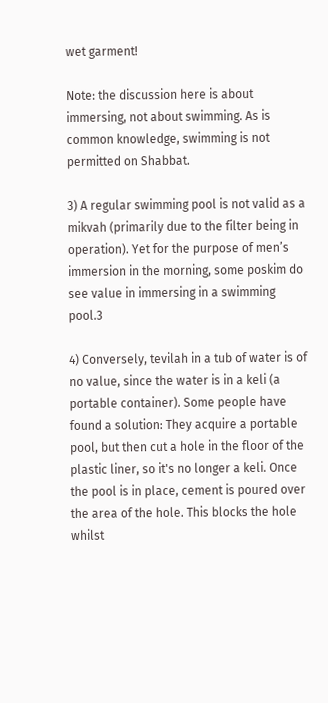wet garment!

Note: the discussion here is about immersing, not about swimming. As is common knowledge, swimming is not permitted on Shabbat.

3) A regular swimming pool is not valid as a mikvah (primarily due to the filter being in operation). Yet for the purpose of men’s immersion in the morning, some poskim do see value in immersing in a swimming pool.3

4) Conversely, tevilah in a tub of water is of no value, since the water is in a keli (a portable container). Some people have found a solution: They acquire a portable pool, but then cut a hole in the floor of the plastic liner, so it's no longer a keli. Once the pool is in place, cement is poured over the area of the hole. This blocks the hole whilst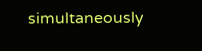simultaneously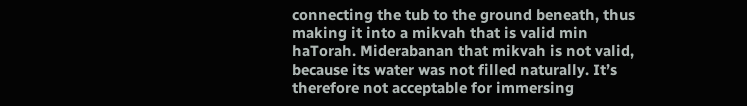connecting the tub to the ground beneath, thus making it into a mikvah that is valid min haTorah. Miderabanan that mikvah is not valid, because its water was not filled naturally. It’s therefore not acceptable for immersing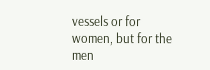vessels or for women, but for the men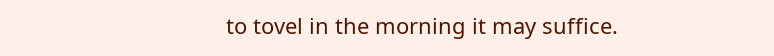to tovel in the morning it may suffice.